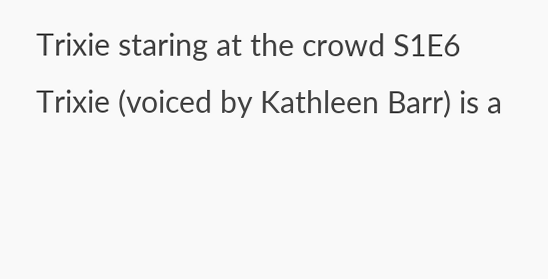Trixie staring at the crowd S1E6
Trixie (voiced by Kathleen Barr) is a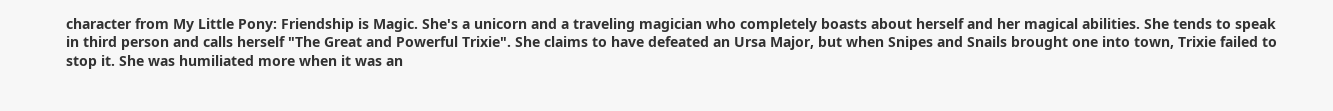character from My Little Pony: Friendship is Magic. She's a unicorn and a traveling magician who completely boasts about herself and her magical abilities. She tends to speak in third person and calls herself "The Great and Powerful Trixie". She claims to have defeated an Ursa Major, but when Snipes and Snails brought one into town, Trixie failed to stop it. She was humiliated more when it was an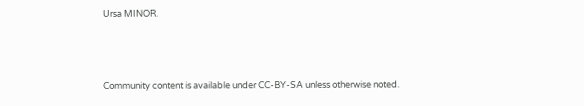Ursa MINOR.



Community content is available under CC-BY-SA unless otherwise noted.